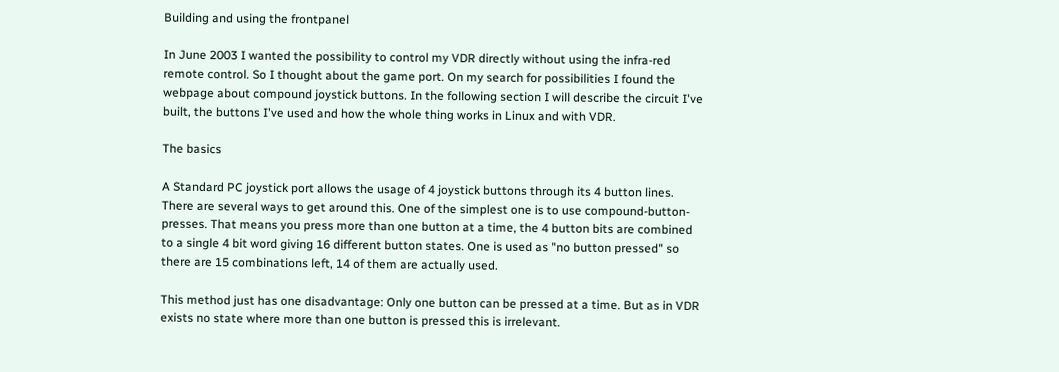Building and using the frontpanel

In June 2003 I wanted the possibility to control my VDR directly without using the infra-red remote control. So I thought about the game port. On my search for possibilities I found the webpage about compound joystick buttons. In the following section I will describe the circuit I've built, the buttons I've used and how the whole thing works in Linux and with VDR.

The basics

A Standard PC joystick port allows the usage of 4 joystick buttons through its 4 button lines. There are several ways to get around this. One of the simplest one is to use compound-button-presses. That means you press more than one button at a time, the 4 button bits are combined to a single 4 bit word giving 16 different button states. One is used as "no button pressed" so there are 15 combinations left, 14 of them are actually used.

This method just has one disadvantage: Only one button can be pressed at a time. But as in VDR exists no state where more than one button is pressed this is irrelevant.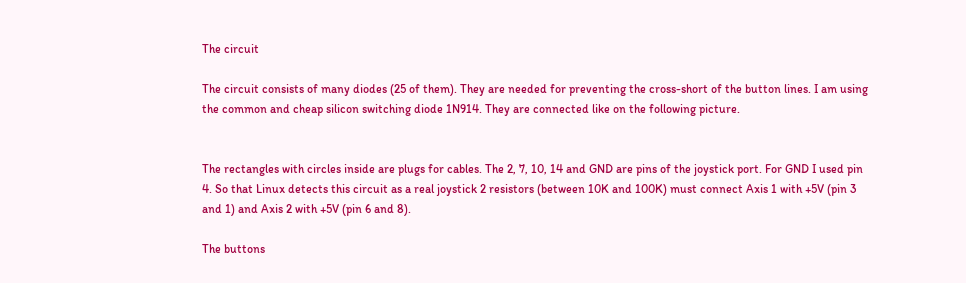The circuit

The circuit consists of many diodes (25 of them). They are needed for preventing the cross-short of the button lines. I am using the common and cheap silicon switching diode 1N914. They are connected like on the following picture.


The rectangles with circles inside are plugs for cables. The 2, 7, 10, 14 and GND are pins of the joystick port. For GND I used pin 4. So that Linux detects this circuit as a real joystick 2 resistors (between 10K and 100K) must connect Axis 1 with +5V (pin 3 and 1) and Axis 2 with +5V (pin 6 and 8).

The buttons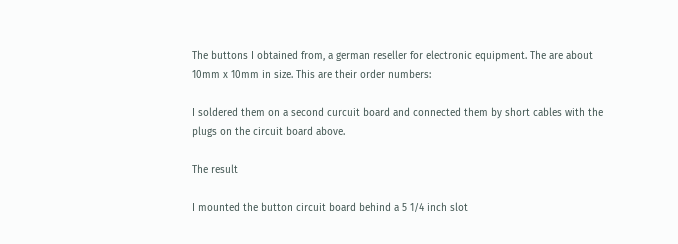The buttons I obtained from, a german reseller for electronic equipment. The are about 10mm x 10mm in size. This are their order numbers:

I soldered them on a second curcuit board and connected them by short cables with the plugs on the circuit board above.

The result

I mounted the button circuit board behind a 5 1/4 inch slot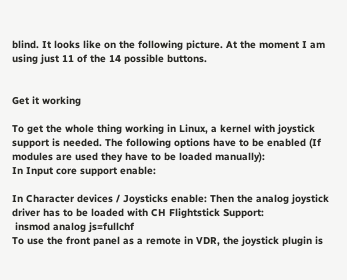blind. It looks like on the following picture. At the moment I am using just 11 of the 14 possible buttons.


Get it working

To get the whole thing working in Linux, a kernel with joystick support is needed. The following options have to be enabled (If modules are used they have to be loaded manually):
In Input core support enable:

In Character devices / Joysticks enable: Then the analog joystick driver has to be loaded with CH Flightstick Support:
 insmod analog js=fullchf
To use the front panel as a remote in VDR, the joystick plugin is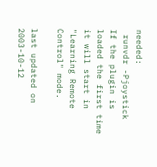needed:
 runvdr -Pjoystick
If the plugin is loaded the first time it will start in "Learning Remote Control" mode.

last updated on 2003-10-12